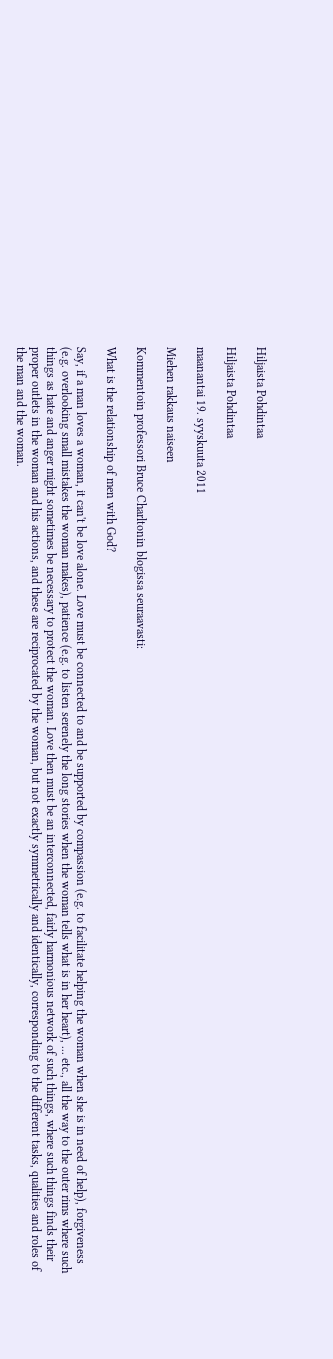Hiljaista Pohdintaa

Hiljaista Pohdintaa

maanantai 19. syyskuuta 2011

Miehen rakkaus naiseen

Kommentoin professori Bruce Charltonin blogissa seuraavasti:

What is the relationship of men with God?

Say, if a man loves a woman, it can't be love alone. Love must be connected to and be supported by compassion (e.g. to facilitate helping the woman when she is in need of help), forgiveness (e.g. overlooking small mistakes the woman makes), patience (e.g. to listen serenely the long stories when the woman tells what is in her heart), ... etc., all the way to the outer rims where such things as hate and anger might sometimes be necessary to protect the woman. Love then must be an interconnected, fairly harmonious network of such things, where such things finds their proper outlets in the woman and his actions, and these are reciprocated by the woman, but not exactly symmetrically and identically, corresponding to the different tasks, qualities and roles of the man and the woman.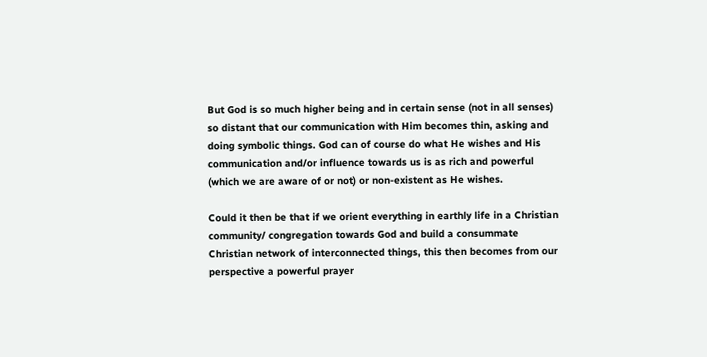But God is so much higher being and in certain sense (not in all senses) so distant that our communication with Him becomes thin, asking and doing symbolic things. God can of course do what He wishes and His communication and/or influence towards us is as rich and powerful (which we are aware of or not) or non-existent as He wishes.

Could it then be that if we orient everything in earthly life in a Christian community/ congregation towards God and build a consummate Christian network of interconnected things, this then becomes from our perspective a powerful prayer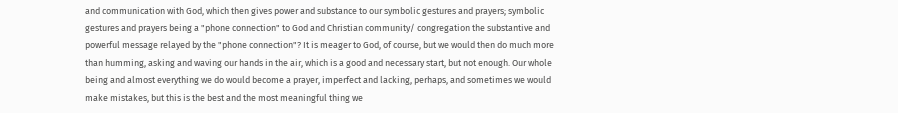and communication with God, which then gives power and substance to our symbolic gestures and prayers; symbolic gestures and prayers being a "phone connection" to God and Christian community/ congregation the substantive and powerful message relayed by the "phone connection"? It is meager to God, of course, but we would then do much more than humming, asking and waving our hands in the air, which is a good and necessary start, but not enough. Our whole being and almost everything we do would become a prayer, imperfect and lacking, perhaps, and sometimes we would make mistakes, but this is the best and the most meaningful thing we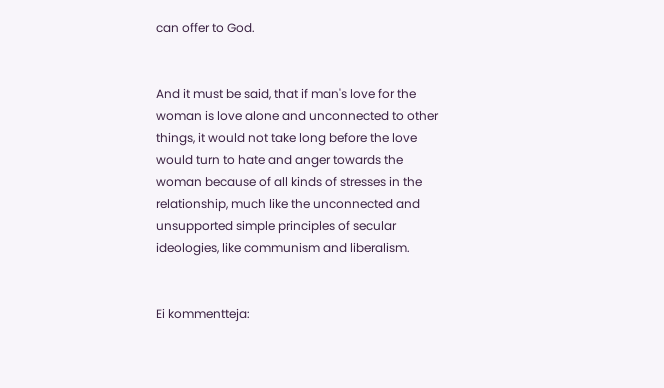can offer to God.


And it must be said, that if man's love for the woman is love alone and unconnected to other things, it would not take long before the love would turn to hate and anger towards the woman because of all kinds of stresses in the relationship, much like the unconnected and unsupported simple principles of secular ideologies, like communism and liberalism.


Ei kommentteja: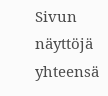Sivun näyttöjä yhteensä